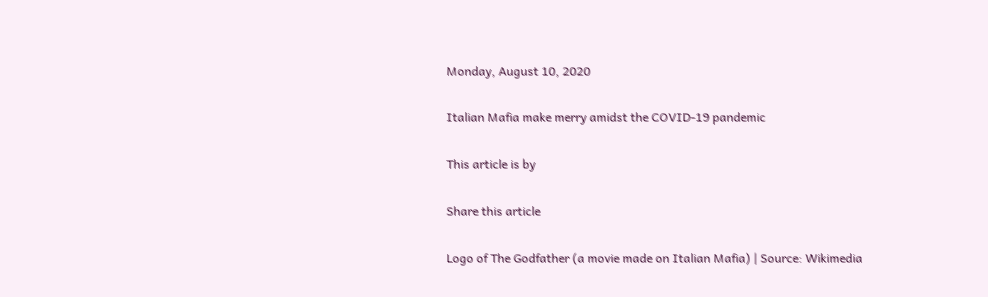Monday, August 10, 2020

Italian Mafia make merry amidst the COVID-19 pandemic

This article is by

Share this article

Logo of The Godfather (a movie made on Italian Mafia) | Source: Wikimedia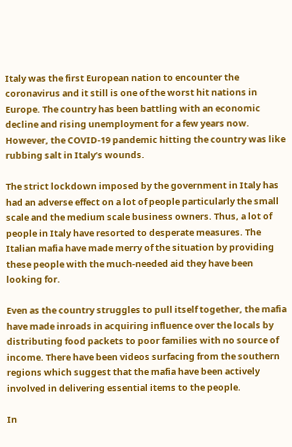Italy was the first European nation to encounter the coronavirus and it still is one of the worst hit nations in Europe. The country has been battling with an economic decline and rising unemployment for a few years now. However, the COVID-19 pandemic hitting the country was like rubbing salt in Italy’s wounds.

The strict lockdown imposed by the government in Italy has had an adverse effect on a lot of people particularly the small scale and the medium scale business owners. Thus, a lot of people in Italy have resorted to desperate measures. The Italian mafia have made merry of the situation by providing these people with the much-needed aid they have been looking for.

Even as the country struggles to pull itself together, the mafia have made inroads in acquiring influence over the locals by distributing food packets to poor families with no source of income. There have been videos surfacing from the southern regions which suggest that the mafia have been actively involved in delivering essential items to the people.

In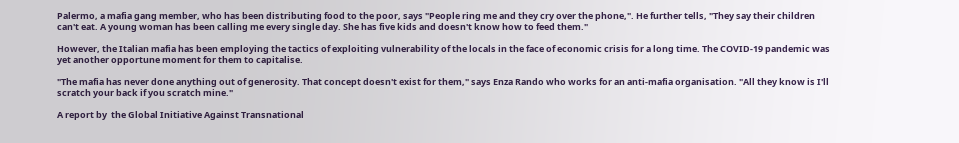Palermo, a mafia gang member, who has been distributing food to the poor, says "People ring me and they cry over the phone,". He further tells, "They say their children can't eat. A young woman has been calling me every single day. She has five kids and doesn't know how to feed them."

However, the Italian mafia has been employing the tactics of exploiting vulnerability of the locals in the face of economic crisis for a long time. The COVID-19 pandemic was yet another opportune moment for them to capitalise.

"The mafia has never done anything out of generosity. That concept doesn't exist for them," says Enza Rando who works for an anti-mafia organisation. "All they know is I'll scratch your back if you scratch mine."

A report by  the Global Initiative Against Transnational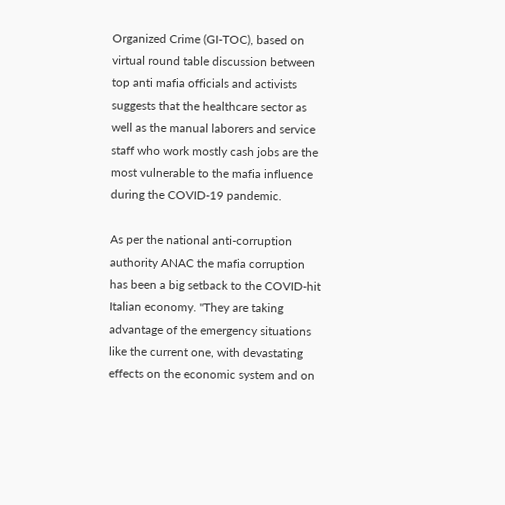Organized Crime (GI-TOC), based on virtual round table discussion between top anti mafia officials and activists suggests that the healthcare sector as well as the manual laborers and service staff who work mostly cash jobs are the most vulnerable to the mafia influence during the COVID-19 pandemic.

As per the national anti-corruption authority ANAC the mafia corruption has been a big setback to the COVID-hit Italian economy. "They are taking advantage of the emergency situations like the current one, with devastating effects on the economic system and on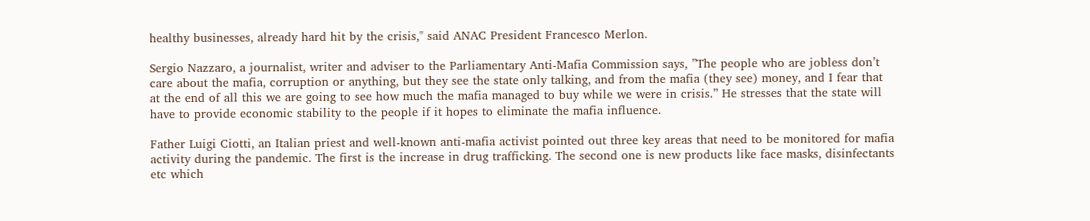healthy businesses, already hard hit by the crisis," said ANAC President Francesco Merlon.

Sergio Nazzaro, a journalist, writer and adviser to the Parliamentary Anti-Mafia Commission says, ”The people who are jobless don’t care about the mafia, corruption or anything, but they see the state only talking, and from the mafia (they see) money, and I fear that at the end of all this we are going to see how much the mafia managed to buy while we were in crisis.” He stresses that the state will have to provide economic stability to the people if it hopes to eliminate the mafia influence.

Father Luigi Ciotti, an Italian priest and well-known anti-mafia activist pointed out three key areas that need to be monitored for mafia activity during the pandemic. The first is the increase in drug trafficking. The second one is new products like face masks, disinfectants etc which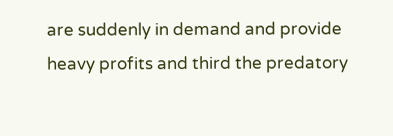are suddenly in demand and provide heavy profits and third the predatory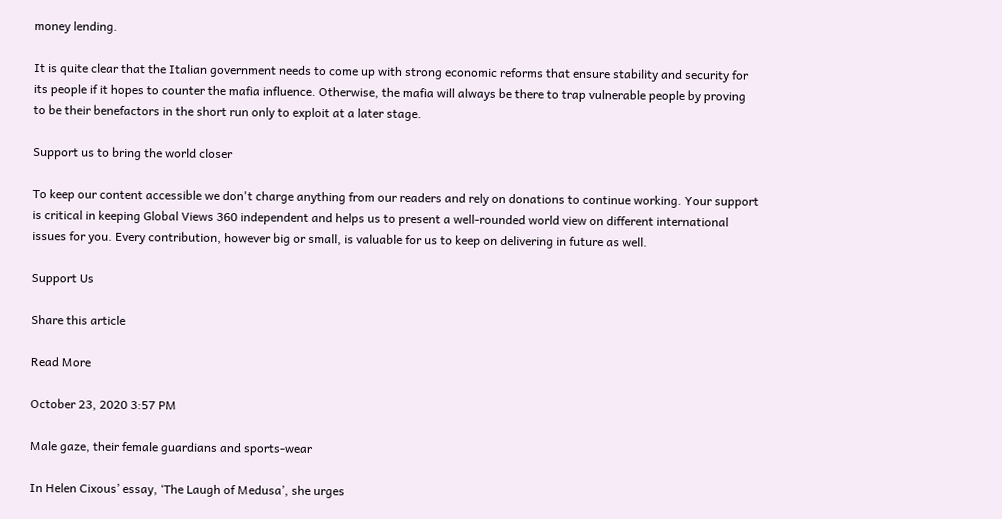money lending.

It is quite clear that the Italian government needs to come up with strong economic reforms that ensure stability and security for its people if it hopes to counter the mafia influence. Otherwise, the mafia will always be there to trap vulnerable people by proving to be their benefactors in the short run only to exploit at a later stage.

Support us to bring the world closer

To keep our content accessible we don't charge anything from our readers and rely on donations to continue working. Your support is critical in keeping Global Views 360 independent and helps us to present a well-rounded world view on different international issues for you. Every contribution, however big or small, is valuable for us to keep on delivering in future as well.

Support Us

Share this article

Read More

October 23, 2020 3:57 PM

Male gaze, their female guardians and sports-wear

In Helen Cixous’ essay, ‘The Laugh of Medusa’, she urges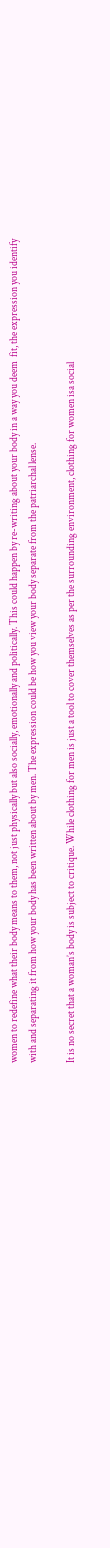women to redefine what their body means to them, not just physically but also socially, emotionally and politically. This could happen by re-writing about your body in a way you deem  fit, the expression you identify with and separating it from how your body has been written about by men. The expression could be how you view your body separate from the patriarchal lense.

It is no secret that a woman’s body is subject to critique. While clothing for men is just a tool to cover themselves as per the surrounding environment, clothing for women isa social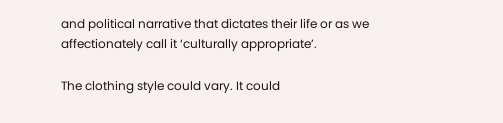and political narrative that dictates their life or as we affectionately call it ‘culturally appropriate’.

The clothing style could vary. It could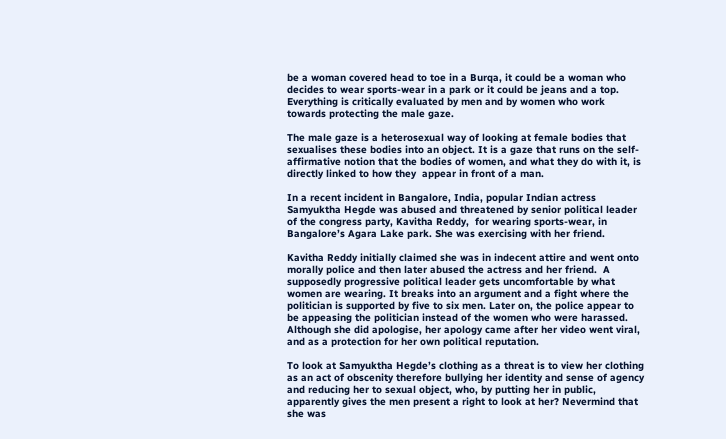be a woman covered head to toe in a Burqa, it could be a woman who decides to wear sports-wear in a park or it could be jeans and a top. Everything is critically evaluated by men and by women who work towards protecting the male gaze.

The male gaze is a heterosexual way of looking at female bodies that sexualises these bodies into an object. It is a gaze that runs on the self-affirmative notion that the bodies of women, and what they do with it, is directly linked to how they  appear in front of a man.

In a recent incident in Bangalore, India, popular Indian actress Samyuktha Hegde was abused and threatened by senior political leader of the congress party, Kavitha Reddy,  for wearing sports-wear, in Bangalore’s Agara Lake park. She was exercising with her friend.

Kavitha Reddy initially claimed she was in indecent attire and went onto morally police and then later abused the actress and her friend.  A supposedly progressive political leader gets uncomfortable by what women are wearing. It breaks into an argument and a fight where the politician is supported by five to six men. Later on, the police appear to be appeasing the politician instead of the women who were harassed. Although she did apologise, her apology came after her video went viral, and as a protection for her own political reputation.

To look at Samyuktha Hegde’s clothing as a threat is to view her clothing as an act of obscenity therefore bullying her identity and sense of agency and reducing her to sexual object, who, by putting her in public, apparently gives the men present a right to look at her? Nevermind that she was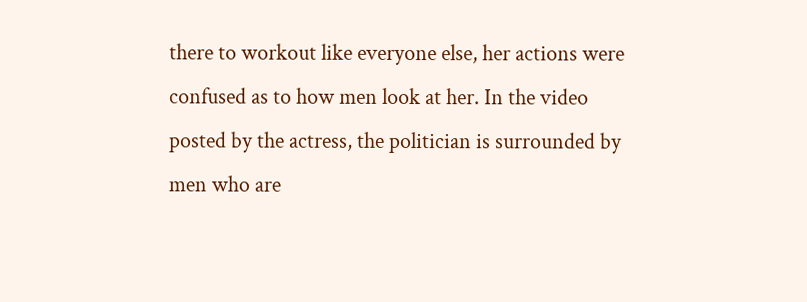there to workout like everyone else, her actions were confused as to how men look at her. In the video posted by the actress, the politician is surrounded by men who are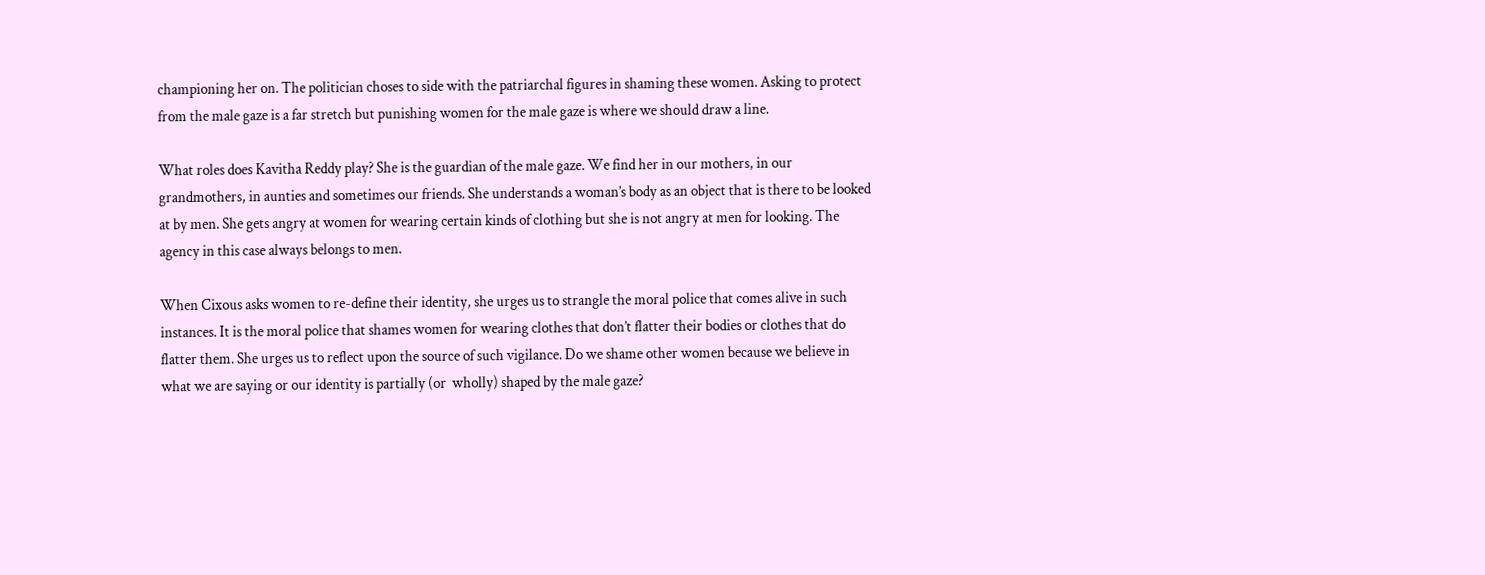championing her on. The politician choses to side with the patriarchal figures in shaming these women. Asking to protect from the male gaze is a far stretch but punishing women for the male gaze is where we should draw a line.

What roles does Kavitha Reddy play? She is the guardian of the male gaze. We find her in our mothers, in our grandmothers, in aunties and sometimes our friends. She understands a woman’s body as an object that is there to be looked at by men. She gets angry at women for wearing certain kinds of clothing but she is not angry at men for looking. The agency in this case always belongs to men.

When Cixous asks women to re-define their identity, she urges us to strangle the moral police that comes alive in such instances. It is the moral police that shames women for wearing clothes that don’t flatter their bodies or clothes that do flatter them. She urges us to reflect upon the source of such vigilance. Do we shame other women because we believe in what we are saying or our identity is partially (or  wholly) shaped by the male gaze?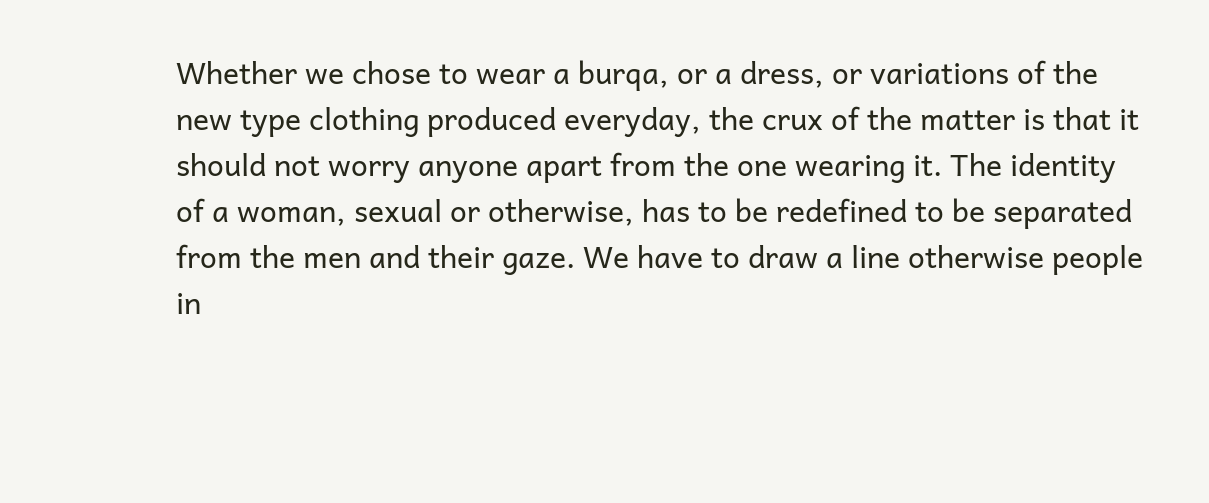Whether we chose to wear a burqa, or a dress, or variations of the new type clothing produced everyday, the crux of the matter is that it should not worry anyone apart from the one wearing it. The identity of a woman, sexual or otherwise, has to be redefined to be separated from the men and their gaze. We have to draw a line otherwise people in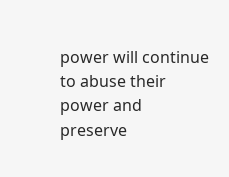power will continue to abuse their power and preserve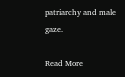patriarchy and male gaze.

Read More